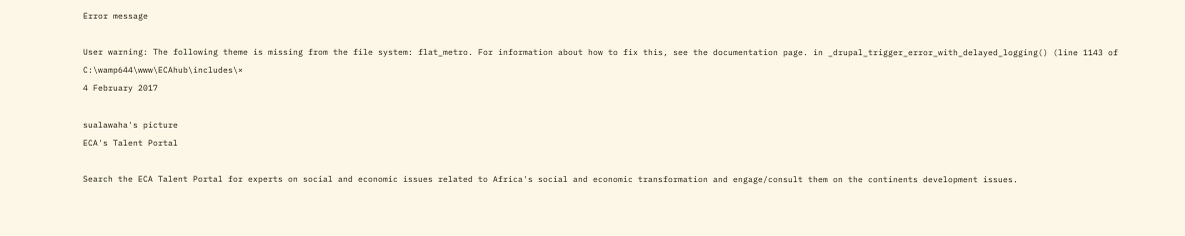Error message

User warning: The following theme is missing from the file system: flat_metro. For information about how to fix this, see the documentation page. in _drupal_trigger_error_with_delayed_logging() (line 1143 of C:\wamp644\www\ECAhub\includes\×
4 February 2017

sualawaha's picture
ECA's Talent Portal

Search the ECA Talent Portal for experts on social and economic issues related to Africa's social and economic transformation and engage/consult them on the continents development issues.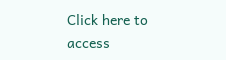Click here to access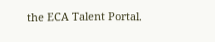the ECA Talent Portal.